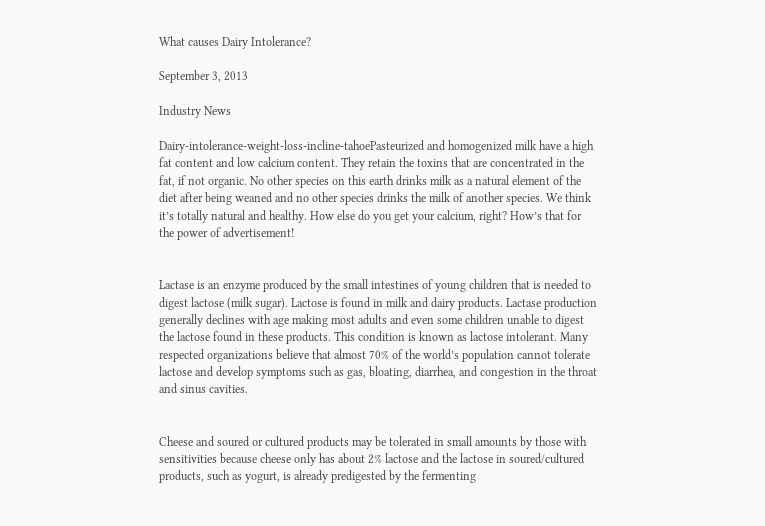What causes Dairy Intolerance?

September 3, 2013

Industry News

Dairy-intolerance-weight-loss-incline-tahoePasteurized and homogenized milk have a high fat content and low calcium content. They retain the toxins that are concentrated in the fat, if not organic. No other species on this earth drinks milk as a natural element of the diet after being weaned and no other species drinks the milk of another species. We think it’s totally natural and healthy. How else do you get your calcium, right? How’s that for the power of advertisement!


Lactase is an enzyme produced by the small intestines of young children that is needed to digest lactose (milk sugar). Lactose is found in milk and dairy products. Lactase production generally declines with age making most adults and even some children unable to digest the lactose found in these products. This condition is known as lactose intolerant. Many respected organizations believe that almost 70% of the world’s population cannot tolerate lactose and develop symptoms such as gas, bloating, diarrhea, and congestion in the throat and sinus cavities.


Cheese and soured or cultured products may be tolerated in small amounts by those with sensitivities because cheese only has about 2% lactose and the lactose in soured/cultured products, such as yogurt, is already predigested by the fermenting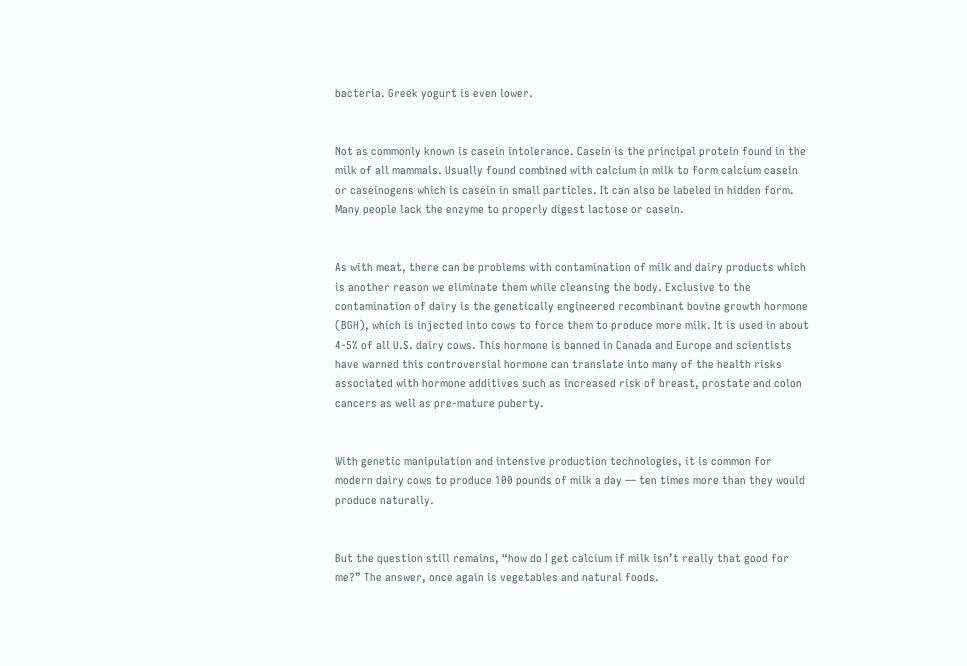bacteria. Greek yogurt is even lower.


Not as commonly known is casein intolerance. Casein is the principal protein found in the milk of all mammals. Usually found combined with calcium in milk to form calcium casein or caseinogens which is casein in small particles. It can also be labeled in hidden form. Many people lack the enzyme to properly digest lactose or casein.


As with meat, there can be problems with contamination of milk and dairy products which is another reason we eliminate them while cleansing the body. Exclusive to the contamination of dairy is the genetically engineered recombinant bovine growth hormone (BGH), which is injected into cows to force them to produce more milk. It is used in about 4-5% of all U.S. dairy cows. This hormone is banned in Canada and Europe and scientists have warned this controversial hormone can translate into many of the health risks associated with hormone additives such as increased risk of breast, prostate and colon cancers as well as pre-mature puberty.


With genetic manipulation and intensive production technologies, it is common for modern dairy cows to produce 100 pounds of milk a day — ten times more than they would produce naturally.


But the question still remains, “how do I get calcium if milk isn’t really that good for me?” The answer, once again is vegetables and natural foods.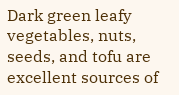Dark green leafy vegetables, nuts, seeds, and tofu are excellent sources of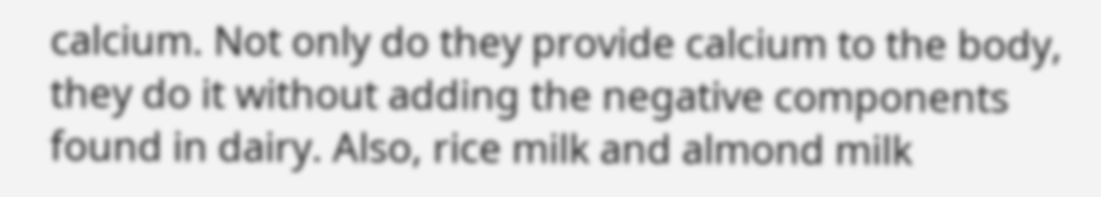calcium. Not only do they provide calcium to the body, they do it without adding the negative components found in dairy. Also, rice milk and almond milk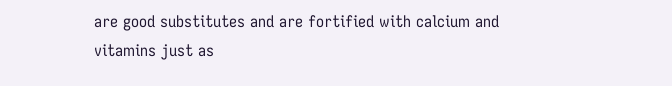are good substitutes and are fortified with calcium and vitamins just as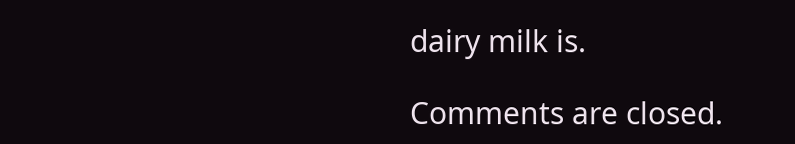dairy milk is.

Comments are closed.